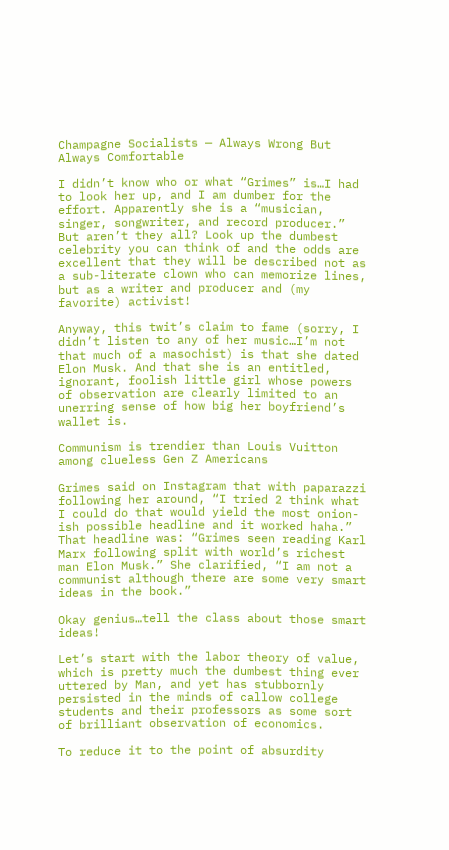Champagne Socialists — Always Wrong But Always Comfortable

I didn’t know who or what “Grimes” is…I had to look her up, and I am dumber for the effort. Apparently she is a “musician, singer, songwriter, and record producer.” But aren’t they all? Look up the dumbest celebrity you can think of and the odds are excellent that they will be described not as a sub-literate clown who can memorize lines, but as a writer and producer and (my favorite) activist!

Anyway, this twit’s claim to fame (sorry, I didn’t listen to any of her music…I’m not that much of a masochist) is that she dated Elon Musk. And that she is an entitled, ignorant, foolish little girl whose powers of observation are clearly limited to an unerring sense of how big her boyfriend’s wallet is.

Communism is trendier than Louis Vuitton among clueless Gen Z Americans

Grimes said on Instagram that with paparazzi following her around, “I tried 2 think what I could do that would yield the most onion-ish possible headline and it worked haha.” That headline was: “Grimes seen reading Karl Marx following split with world’s richest man Elon Musk.” She clarified, “I am not a communist although there are some very smart ideas in the book.”

Okay genius…tell the class about those smart ideas!

Let’s start with the labor theory of value, which is pretty much the dumbest thing ever uttered by Man, and yet has stubbornly persisted in the minds of callow college students and their professors as some sort of brilliant observation of economics.

To reduce it to the point of absurdity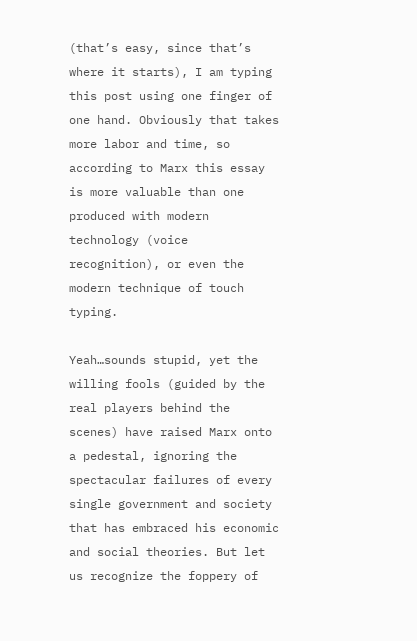(that’s easy, since that’s where it starts), I am typing this post using one finger of one hand. Obviously that takes more labor and time, so according to Marx this essay is more valuable than one produced with modern technology (voice recognition), or even the modern technique of touch typing.

Yeah…sounds stupid, yet the willing fools (guided by the real players behind the scenes) have raised Marx onto a pedestal, ignoring the spectacular failures of every single government and society that has embraced his economic and social theories. But let us recognize the foppery of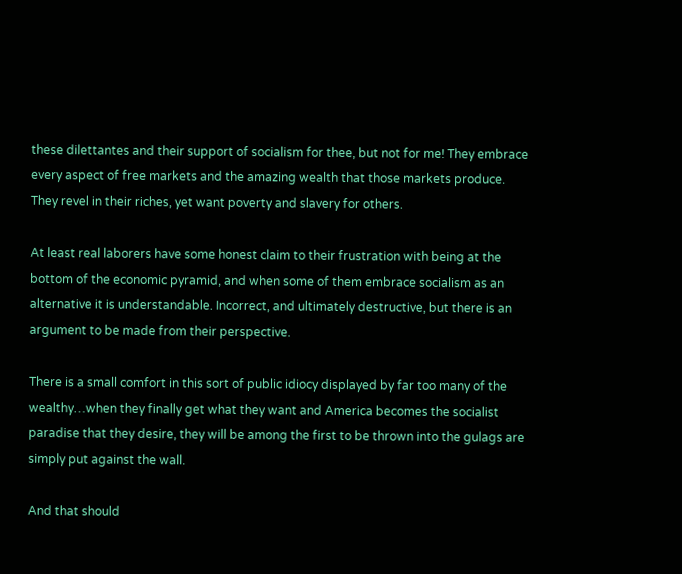these dilettantes and their support of socialism for thee, but not for me! They embrace every aspect of free markets and the amazing wealth that those markets produce. They revel in their riches, yet want poverty and slavery for others.

At least real laborers have some honest claim to their frustration with being at the bottom of the economic pyramid, and when some of them embrace socialism as an alternative it is understandable. Incorrect, and ultimately destructive, but there is an argument to be made from their perspective.

There is a small comfort in this sort of public idiocy displayed by far too many of the wealthy…when they finally get what they want and America becomes the socialist paradise that they desire, they will be among the first to be thrown into the gulags are simply put against the wall.

And that should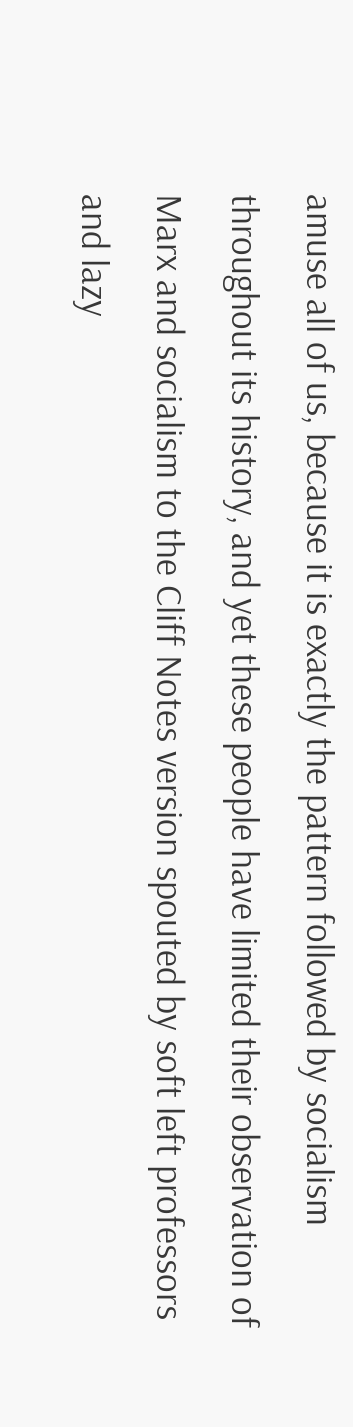amuse all of us, because it is exactly the pattern followed by socialism throughout its history, and yet these people have limited their observation of Marx and socialism to the Cliff Notes version spouted by soft left professors and lazy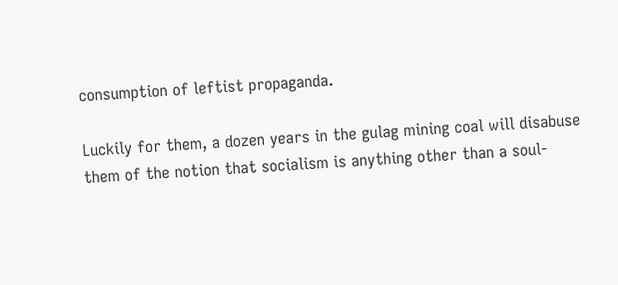consumption of leftist propaganda.

Luckily for them, a dozen years in the gulag mining coal will disabuse them of the notion that socialism is anything other than a soul-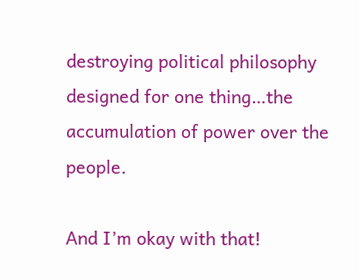destroying political philosophy designed for one thing…the accumulation of power over the people.

And I’m okay with that!